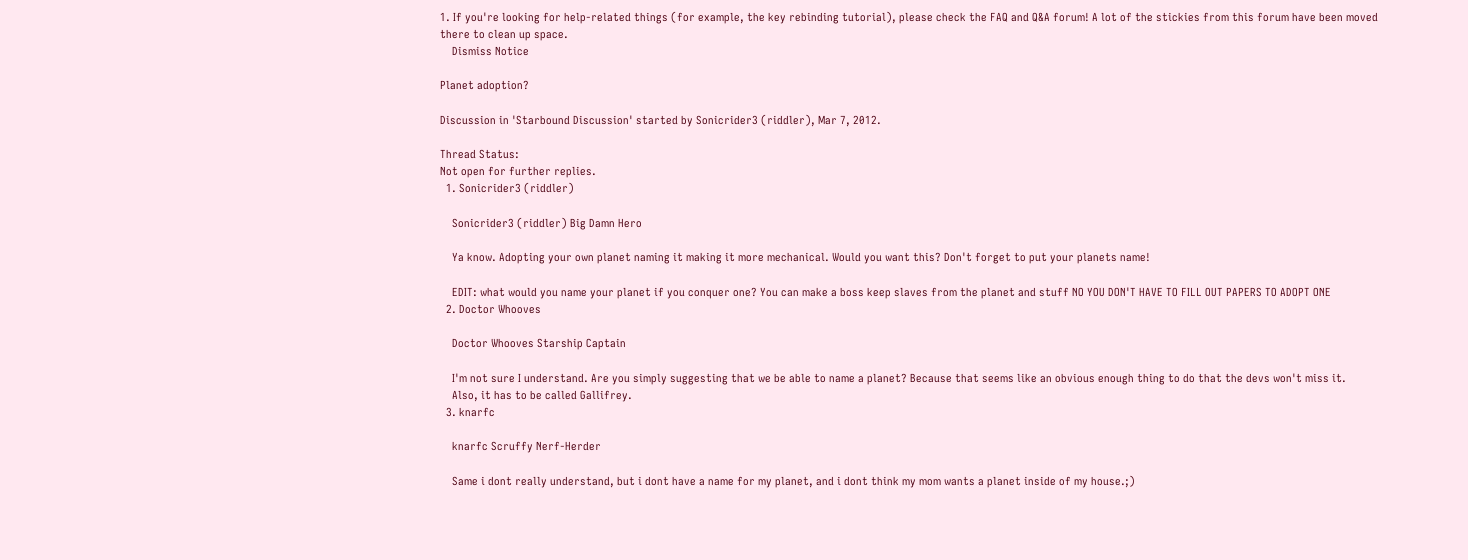1. If you're looking for help-related things (for example, the key rebinding tutorial), please check the FAQ and Q&A forum! A lot of the stickies from this forum have been moved there to clean up space.
    Dismiss Notice

Planet adoption?

Discussion in 'Starbound Discussion' started by Sonicrider3 (riddler), Mar 7, 2012.

Thread Status:
Not open for further replies.
  1. Sonicrider3 (riddler)

    Sonicrider3 (riddler) Big Damn Hero

    Ya know. Adopting your own planet naming it making it more mechanical. Would you want this? Don't forget to put your planets name!

    EDIT: what would you name your planet if you conquer one? You can make a boss keep slaves from the planet and stuff NO YOU DON'T HAVE TO FILL OUT PAPERS TO ADOPT ONE
  2. Doctor Whooves

    Doctor Whooves Starship Captain

    I'm not sure I understand. Are you simply suggesting that we be able to name a planet? Because that seems like an obvious enough thing to do that the devs won't miss it.
    Also, it has to be called Gallifrey.
  3. knarfc

    knarfc Scruffy Nerf-Herder

    Same i dont really understand, but i dont have a name for my planet, and i dont think my mom wants a planet inside of my house.;)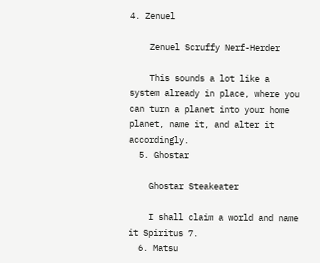4. Zenuel

    Zenuel Scruffy Nerf-Herder

    This sounds a lot like a system already in place, where you can turn a planet into your home planet, name it, and alter it accordingly.
  5. Ghostar

    Ghostar Steakeater

    I shall claim a world and name it Spiritus 7.
  6. Matsu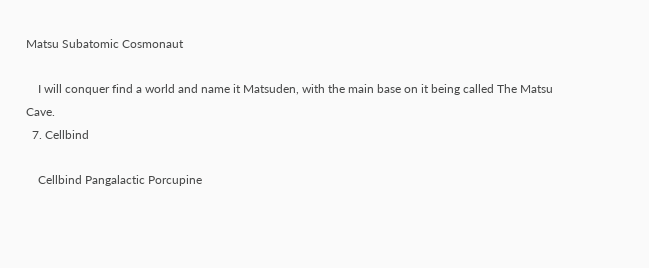Matsu Subatomic Cosmonaut

    I will conquer find a world and name it Matsuden, with the main base on it being called The Matsu Cave.
  7. Cellbind

    Cellbind Pangalactic Porcupine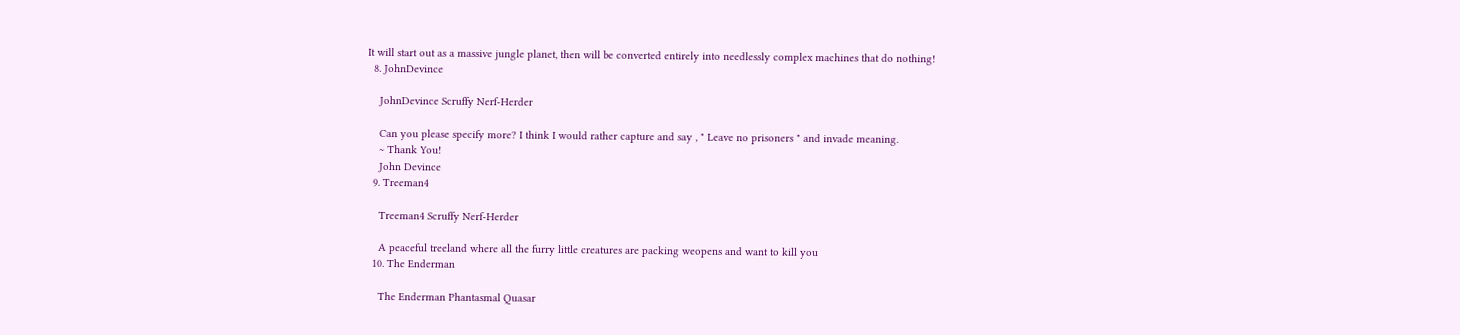It will start out as a massive jungle planet, then will be converted entirely into needlessly complex machines that do nothing!
  8. JohnDevince

    JohnDevince Scruffy Nerf-Herder

    Can you please specify more? I think I would rather capture and say , " Leave no prisoners " and invade meaning.
    ~ Thank You!
    John Devince
  9. Treeman4

    Treeman4 Scruffy Nerf-Herder

    A peaceful treeland where all the furry little creatures are packing weopens and want to kill you
  10. The Enderman

    The Enderman Phantasmal Quasar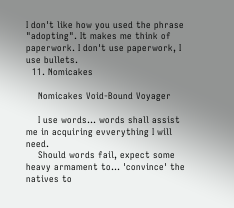I don't like how you used the phrase "adopting". It makes me think of paperwork. I don't use paperwork, I use bullets.
  11. Nomicakes

    Nomicakes Void-Bound Voyager

    I use words... words shall assist me in acquiring evverything I will need.
    Should words fail, expect some heavy armament to... 'convince' the natives to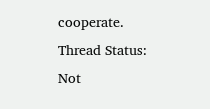cooperate.
Thread Status:
Not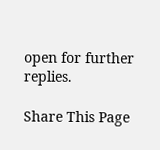open for further replies.

Share This Page